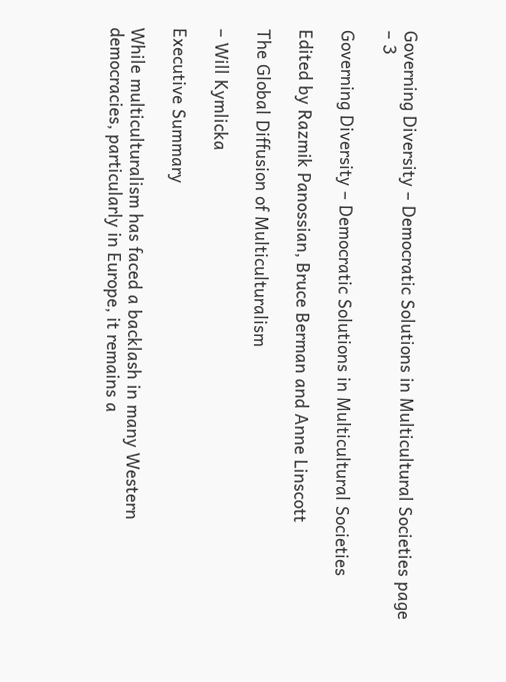Governing Diversity – Democratic Solutions in Multicultural Societies page – 3

Governing Diversity – Democratic Solutions in Multicultural Societies

Edited by Razmik Panossian, Bruce Berman and Anne Linscott

The Global Diffusion of Multiculturalism

– Will Kymlicka

Executive Summary

While multiculturalism has faced a backlash in many Western democracies, particularly in Europe, it remains a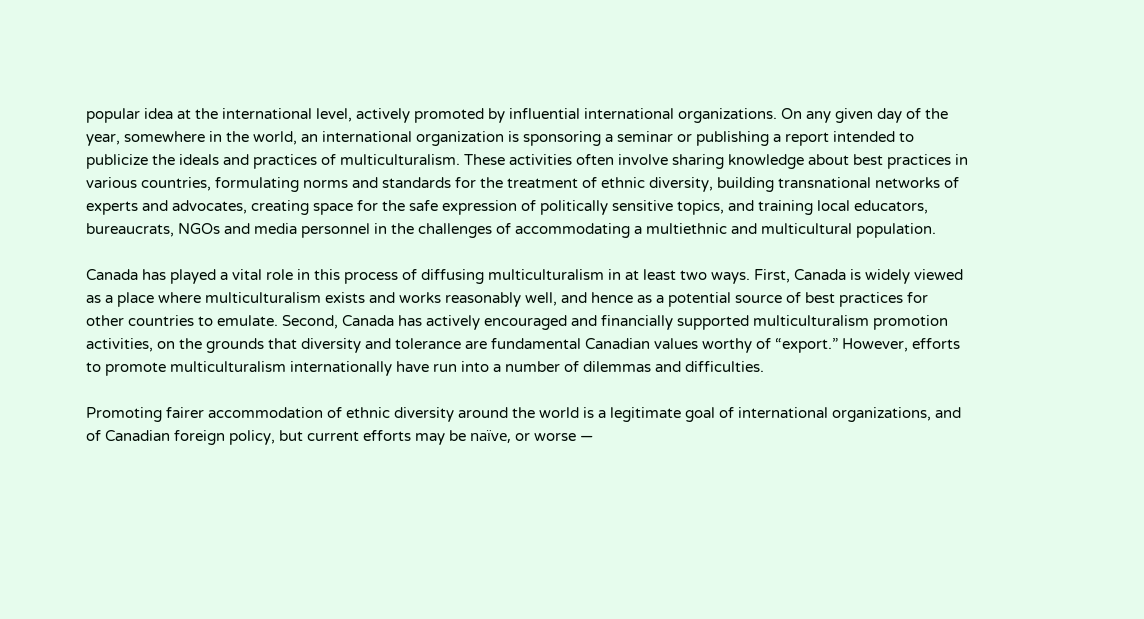popular idea at the international level, actively promoted by influential international organizations. On any given day of the year, somewhere in the world, an international organization is sponsoring a seminar or publishing a report intended to publicize the ideals and practices of multiculturalism. These activities often involve sharing knowledge about best practices in various countries, formulating norms and standards for the treatment of ethnic diversity, building transnational networks of experts and advocates, creating space for the safe expression of politically sensitive topics, and training local educators, bureaucrats, NGOs and media personnel in the challenges of accommodating a multiethnic and multicultural population.

Canada has played a vital role in this process of diffusing multiculturalism in at least two ways. First, Canada is widely viewed as a place where multiculturalism exists and works reasonably well, and hence as a potential source of best practices for other countries to emulate. Second, Canada has actively encouraged and financially supported multiculturalism promotion activities, on the grounds that diversity and tolerance are fundamental Canadian values worthy of “export.” However, efforts to promote multiculturalism internationally have run into a number of dilemmas and difficulties.

Promoting fairer accommodation of ethnic diversity around the world is a legitimate goal of international organizations, and of Canadian foreign policy, but current efforts may be naïve, or worse —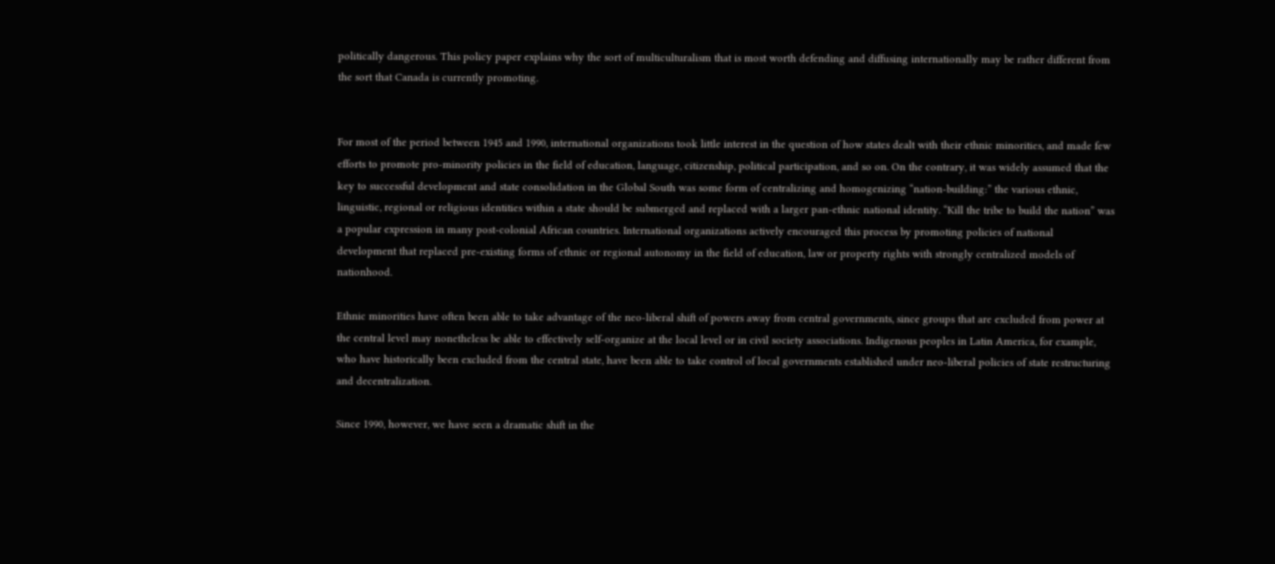politically dangerous. This policy paper explains why the sort of multiculturalism that is most worth defending and diffusing internationally may be rather different from the sort that Canada is currently promoting.


For most of the period between 1945 and 1990, international organizations took little interest in the question of how states dealt with their ethnic minorities, and made few efforts to promote pro-minority policies in the field of education, language, citizenship, political participation, and so on. On the contrary, it was widely assumed that the key to successful development and state consolidation in the Global South was some form of centralizing and homogenizing “nation-building:” the various ethnic, linguistic, regional or religious identities within a state should be submerged and replaced with a larger pan-ethnic national identity. “Kill the tribe to build the nation” was a popular expression in many post-colonial African countries. International organizations actively encouraged this process by promoting policies of national development that replaced pre-existing forms of ethnic or regional autonomy in the field of education, law or property rights with strongly centralized models of nationhood.

Ethnic minorities have often been able to take advantage of the neo-liberal shift of powers away from central governments, since groups that are excluded from power at the central level may nonetheless be able to effectively self-organize at the local level or in civil society associations. Indigenous peoples in Latin America, for example, who have historically been excluded from the central state, have been able to take control of local governments established under neo-liberal policies of state restructuring and decentralization.

Since 1990, however, we have seen a dramatic shift in the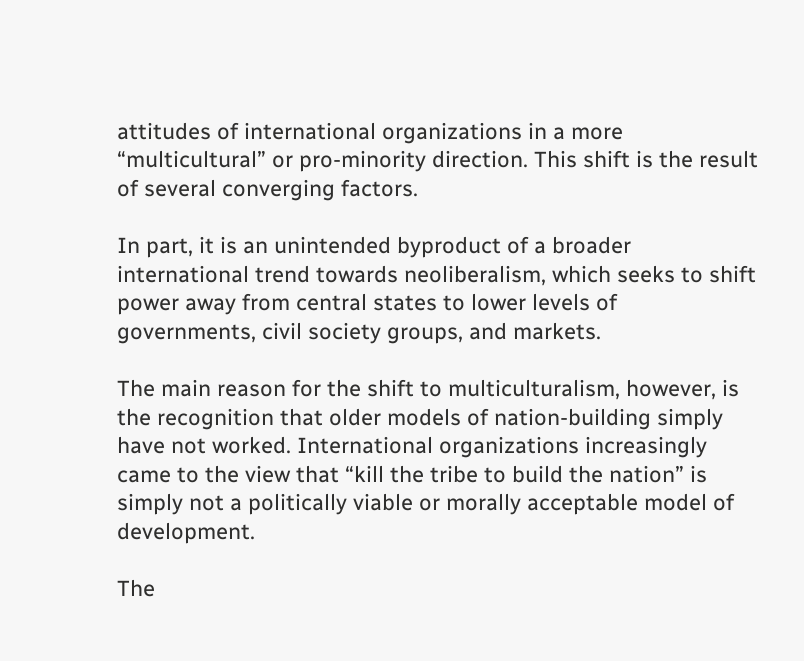attitudes of international organizations in a more “multicultural” or pro-minority direction. This shift is the result of several converging factors.

In part, it is an unintended byproduct of a broader international trend towards neoliberalism, which seeks to shift power away from central states to lower levels of governments, civil society groups, and markets.

The main reason for the shift to multiculturalism, however, is the recognition that older models of nation-building simply have not worked. International organizations increasingly came to the view that “kill the tribe to build the nation” is simply not a politically viable or morally acceptable model of development.

The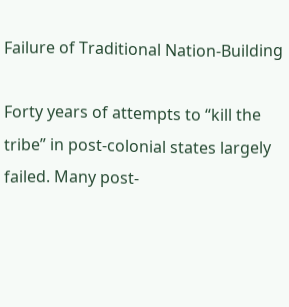Failure of Traditional Nation-Building

Forty years of attempts to “kill the tribe” in post-colonial states largely failed. Many post-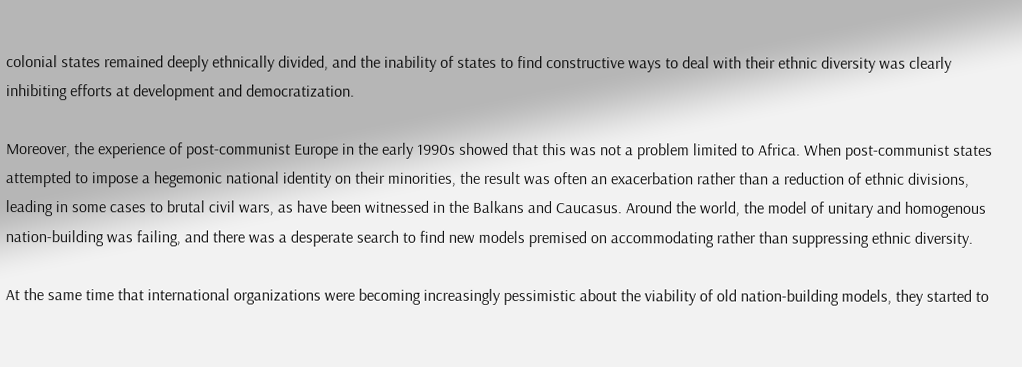colonial states remained deeply ethnically divided, and the inability of states to find constructive ways to deal with their ethnic diversity was clearly inhibiting efforts at development and democratization.

Moreover, the experience of post-communist Europe in the early 1990s showed that this was not a problem limited to Africa. When post-communist states attempted to impose a hegemonic national identity on their minorities, the result was often an exacerbation rather than a reduction of ethnic divisions, leading in some cases to brutal civil wars, as have been witnessed in the Balkans and Caucasus. Around the world, the model of unitary and homogenous nation-building was failing, and there was a desperate search to find new models premised on accommodating rather than suppressing ethnic diversity.

At the same time that international organizations were becoming increasingly pessimistic about the viability of old nation-building models, they started to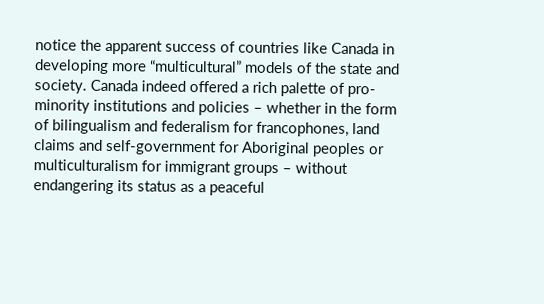notice the apparent success of countries like Canada in developing more “multicultural” models of the state and society. Canada indeed offered a rich palette of pro-minority institutions and policies – whether in the form of bilingualism and federalism for francophones, land claims and self-government for Aboriginal peoples or multiculturalism for immigrant groups – without endangering its status as a peaceful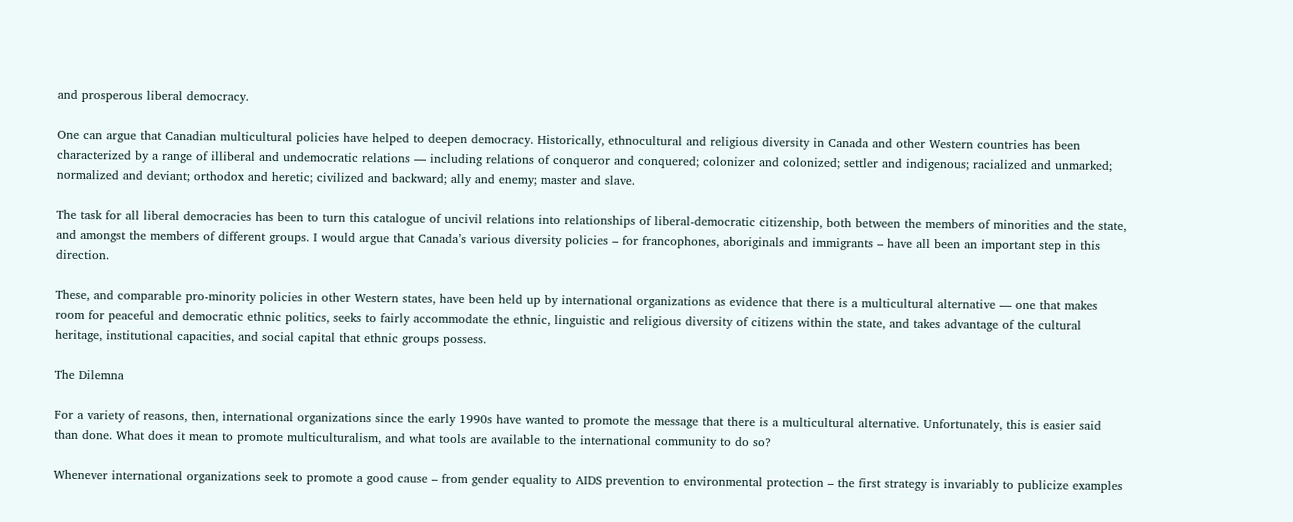and prosperous liberal democracy.

One can argue that Canadian multicultural policies have helped to deepen democracy. Historically, ethnocultural and religious diversity in Canada and other Western countries has been characterized by a range of illiberal and undemocratic relations — including relations of conqueror and conquered; colonizer and colonized; settler and indigenous; racialized and unmarked; normalized and deviant; orthodox and heretic; civilized and backward; ally and enemy; master and slave.

The task for all liberal democracies has been to turn this catalogue of uncivil relations into relationships of liberal-democratic citizenship, both between the members of minorities and the state, and amongst the members of different groups. I would argue that Canada’s various diversity policies – for francophones, aboriginals and immigrants – have all been an important step in this direction.

These, and comparable pro-minority policies in other Western states, have been held up by international organizations as evidence that there is a multicultural alternative — one that makes room for peaceful and democratic ethnic politics, seeks to fairly accommodate the ethnic, linguistic and religious diversity of citizens within the state, and takes advantage of the cultural heritage, institutional capacities, and social capital that ethnic groups possess.

The Dilemna

For a variety of reasons, then, international organizations since the early 1990s have wanted to promote the message that there is a multicultural alternative. Unfortunately, this is easier said than done. What does it mean to promote multiculturalism, and what tools are available to the international community to do so?

Whenever international organizations seek to promote a good cause – from gender equality to AIDS prevention to environmental protection – the first strategy is invariably to publicize examples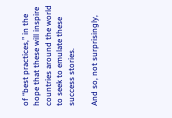of “best practices,” in the hope that these will inspire countries around the world to seek to emulate these success stories.

And so, not surprisingly,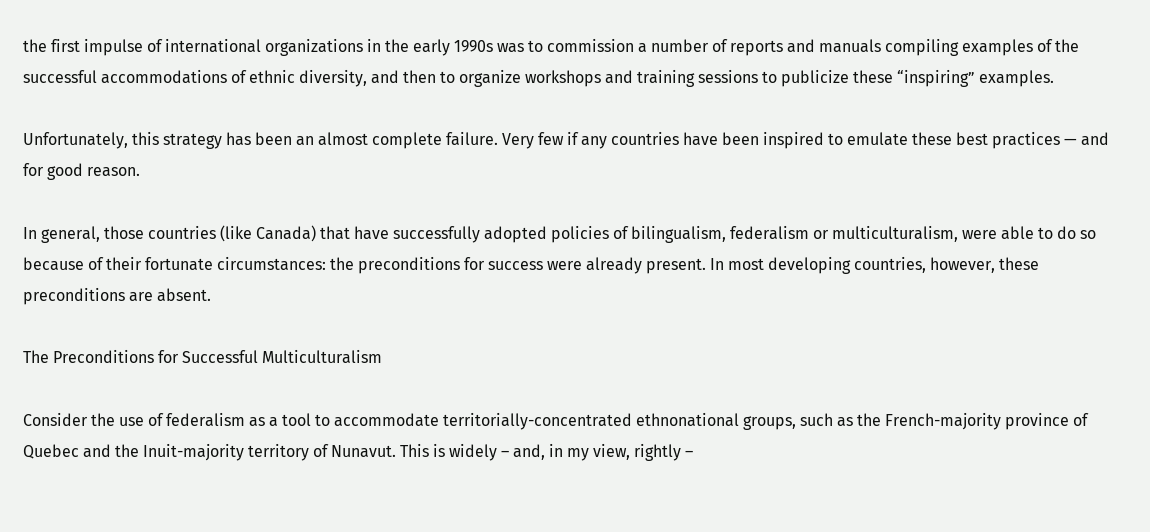the first impulse of international organizations in the early 1990s was to commission a number of reports and manuals compiling examples of the successful accommodations of ethnic diversity, and then to organize workshops and training sessions to publicize these “inspiring” examples.

Unfortunately, this strategy has been an almost complete failure. Very few if any countries have been inspired to emulate these best practices — and for good reason.

In general, those countries (like Canada) that have successfully adopted policies of bilingualism, federalism or multiculturalism, were able to do so because of their fortunate circumstances: the preconditions for success were already present. In most developing countries, however, these preconditions are absent.

The Preconditions for Successful Multiculturalism

Consider the use of federalism as a tool to accommodate territorially-concentrated ethnonational groups, such as the French-majority province of Quebec and the Inuit-majority territory of Nunavut. This is widely – and, in my view, rightly –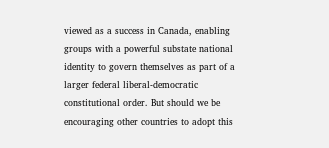viewed as a success in Canada, enabling groups with a powerful substate national identity to govern themselves as part of a larger federal liberal-democratic constitutional order. But should we be encouraging other countries to adopt this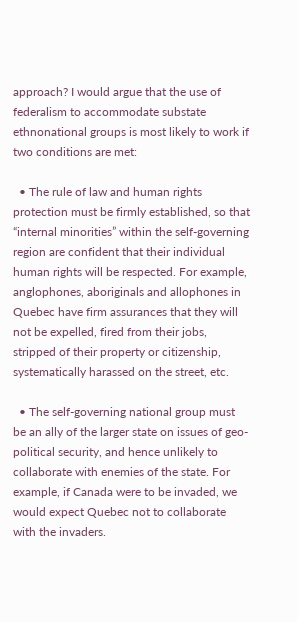approach? I would argue that the use of federalism to accommodate substate ethnonational groups is most likely to work if two conditions are met:

  • The rule of law and human rights protection must be firmly established, so that “internal minorities” within the self-governing region are confident that their individual human rights will be respected. For example, anglophones, aboriginals and allophones in Quebec have firm assurances that they will not be expelled, fired from their jobs, stripped of their property or citizenship, systematically harassed on the street, etc.

  • The self-governing national group must be an ally of the larger state on issues of geo-political security, and hence unlikely to collaborate with enemies of the state. For example, if Canada were to be invaded, we would expect Quebec not to collaborate with the invaders.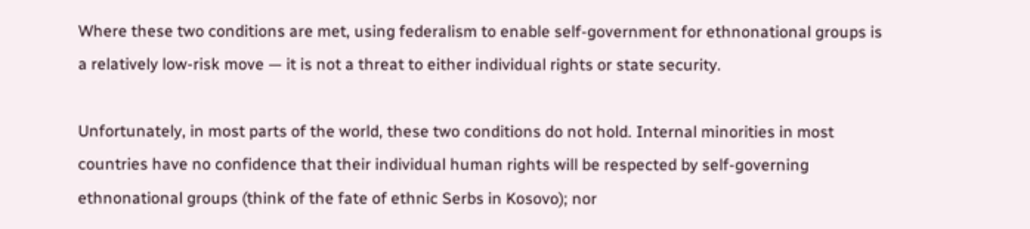Where these two conditions are met, using federalism to enable self-government for ethnonational groups is a relatively low-risk move — it is not a threat to either individual rights or state security.

Unfortunately, in most parts of the world, these two conditions do not hold. Internal minorities in most countries have no confidence that their individual human rights will be respected by self-governing ethnonational groups (think of the fate of ethnic Serbs in Kosovo); nor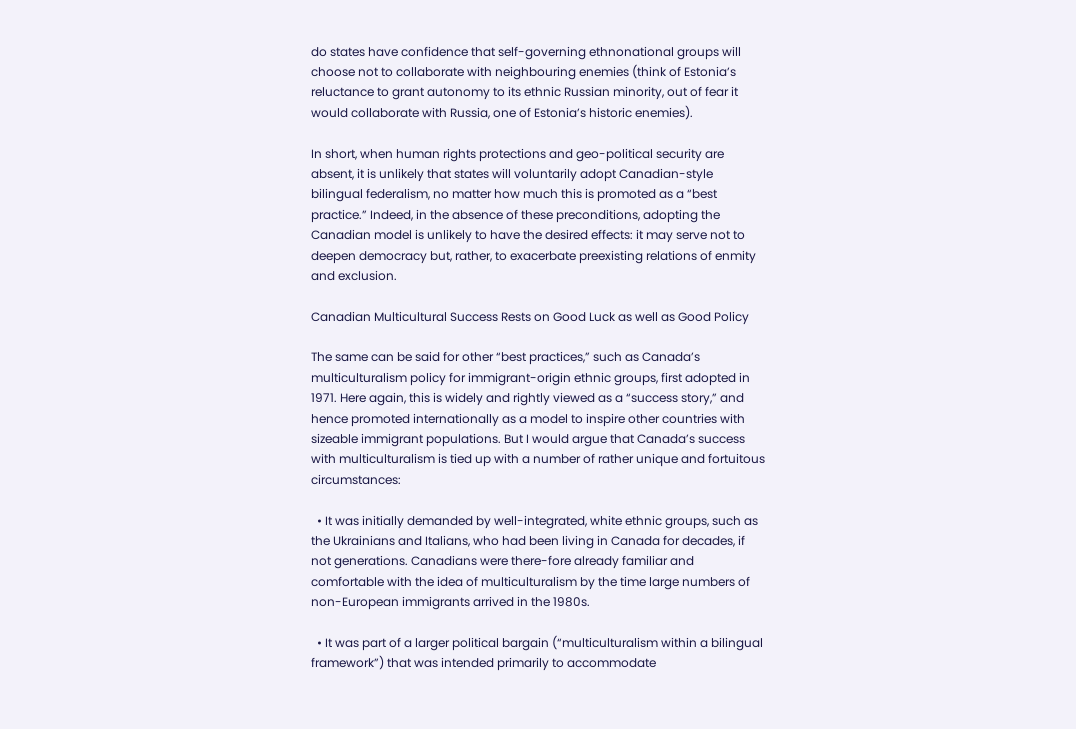do states have confidence that self-governing ethnonational groups will choose not to collaborate with neighbouring enemies (think of Estonia’s reluctance to grant autonomy to its ethnic Russian minority, out of fear it would collaborate with Russia, one of Estonia’s historic enemies).

In short, when human rights protections and geo-political security are absent, it is unlikely that states will voluntarily adopt Canadian-style bilingual federalism, no matter how much this is promoted as a “best practice.” Indeed, in the absence of these preconditions, adopting the Canadian model is unlikely to have the desired effects: it may serve not to deepen democracy but, rather, to exacerbate preexisting relations of enmity and exclusion.

Canadian Multicultural Success Rests on Good Luck as well as Good Policy

The same can be said for other “best practices,” such as Canada’s multiculturalism policy for immigrant-origin ethnic groups, first adopted in 1971. Here again, this is widely and rightly viewed as a “success story,” and hence promoted internationally as a model to inspire other countries with sizeable immigrant populations. But I would argue that Canada’s success with multiculturalism is tied up with a number of rather unique and fortuitous circumstances:

  • It was initially demanded by well-integrated, white ethnic groups, such as the Ukrainians and Italians, who had been living in Canada for decades, if not generations. Canadians were there-fore already familiar and comfortable with the idea of multiculturalism by the time large numbers of non-European immigrants arrived in the 1980s.

  • It was part of a larger political bargain (“multiculturalism within a bilingual framework”) that was intended primarily to accommodate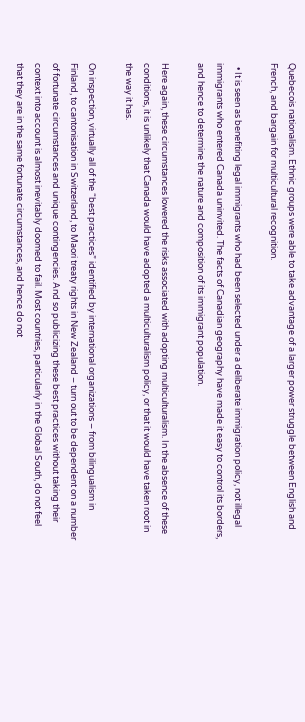Quebecois nationalism. Ethnic groups were able to take advantage of a larger power struggle between English and French, and bargain for multicultural recognition.

  • It is seen as benefiting legal immigrants who had been selected under a deliberate immigration policy, not illegal immigrants who entered Canada uninvited. The facts of Canadian geography have made it easy to control its borders, and hence to determine the nature and composition of its immigrant population.

Here again, these circumstances lowered the risks associated with adopting multiculturalism. In the absence of these conditions, it is unlikely that Canada would have adopted a multiculturalism policy, or that it would have taken root in the way it has.

On inspection, virtually all of the “best practices” identified by international organizations – from bilingualism in Finland, to cantonisation in Switzerland, to Maori treaty rights in New Zealand – turn out to be dependent on a number of fortunate circumstances and unique contingencies. And so publicizing these best practices without taking their context into account is almost inevitably doomed to fail. Most countries, particularly in the Global South, do not feel that they are in the same fortunate circumstances, and hence do not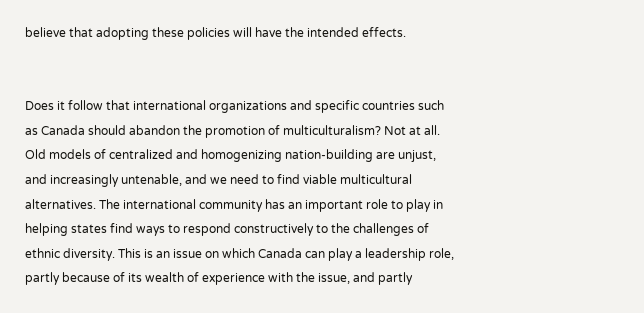believe that adopting these policies will have the intended effects.


Does it follow that international organizations and specific countries such as Canada should abandon the promotion of multiculturalism? Not at all. Old models of centralized and homogenizing nation-building are unjust, and increasingly untenable, and we need to find viable multicultural alternatives. The international community has an important role to play in helping states find ways to respond constructively to the challenges of ethnic diversity. This is an issue on which Canada can play a leadership role, partly because of its wealth of experience with the issue, and partly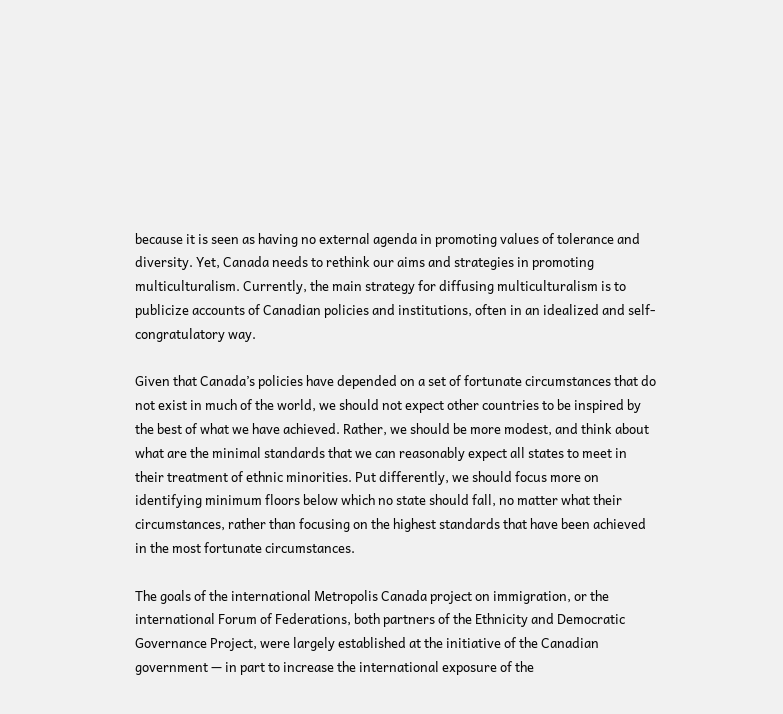because it is seen as having no external agenda in promoting values of tolerance and diversity. Yet, Canada needs to rethink our aims and strategies in promoting multiculturalism. Currently, the main strategy for diffusing multiculturalism is to publicize accounts of Canadian policies and institutions, often in an idealized and self-congratulatory way.

Given that Canada’s policies have depended on a set of fortunate circumstances that do not exist in much of the world, we should not expect other countries to be inspired by the best of what we have achieved. Rather, we should be more modest, and think about what are the minimal standards that we can reasonably expect all states to meet in their treatment of ethnic minorities. Put differently, we should focus more on identifying minimum floors below which no state should fall, no matter what their circumstances, rather than focusing on the highest standards that have been achieved in the most fortunate circumstances.

The goals of the international Metropolis Canada project on immigration, or the international Forum of Federations, both partners of the Ethnicity and Democratic Governance Project, were largely established at the initiative of the Canadian government — in part to increase the international exposure of the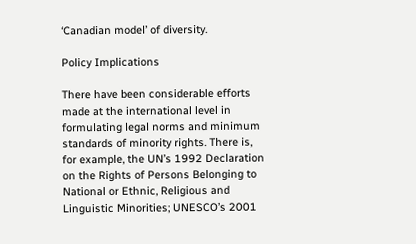‘Canadian model’ of diversity.

Policy Implications

There have been considerable efforts made at the international level in formulating legal norms and minimum standards of minority rights. There is, for example, the UN’s 1992 Declaration on the Rights of Persons Belonging to National or Ethnic, Religious and Linguistic Minorities; UNESCO’s 2001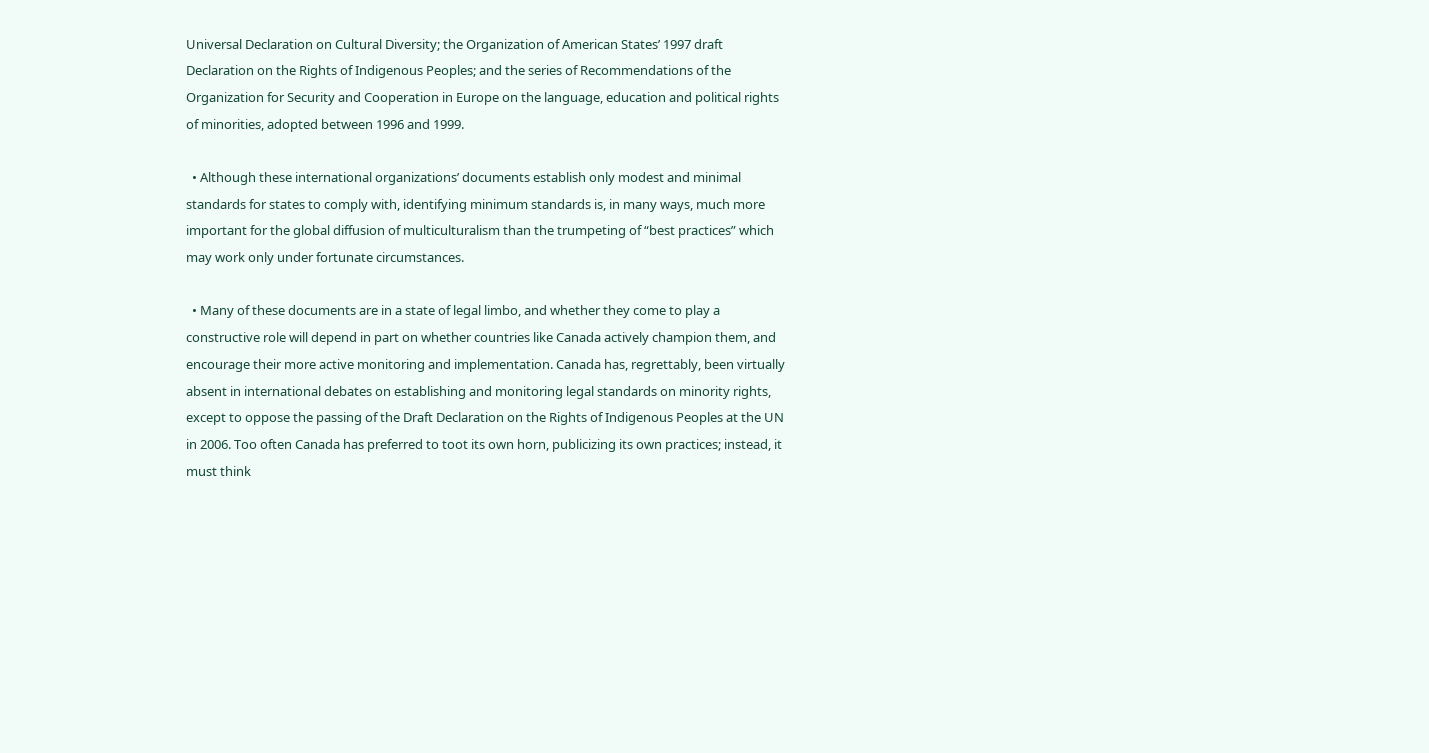Universal Declaration on Cultural Diversity; the Organization of American States’ 1997 draft Declaration on the Rights of Indigenous Peoples; and the series of Recommendations of the Organization for Security and Cooperation in Europe on the language, education and political rights of minorities, adopted between 1996 and 1999.

  • Although these international organizations’ documents establish only modest and minimal standards for states to comply with, identifying minimum standards is, in many ways, much more important for the global diffusion of multiculturalism than the trumpeting of “best practices” which may work only under fortunate circumstances.

  • Many of these documents are in a state of legal limbo, and whether they come to play a constructive role will depend in part on whether countries like Canada actively champion them, and encourage their more active monitoring and implementation. Canada has, regrettably, been virtually absent in international debates on establishing and monitoring legal standards on minority rights, except to oppose the passing of the Draft Declaration on the Rights of Indigenous Peoples at the UN in 2006. Too often Canada has preferred to toot its own horn, publicizing its own practices; instead, it must think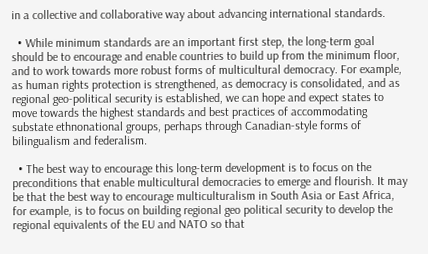in a collective and collaborative way about advancing international standards.

  • While minimum standards are an important first step, the long-term goal should be to encourage and enable countries to build up from the minimum floor, and to work towards more robust forms of multicultural democracy. For example, as human rights protection is strengthened, as democracy is consolidated, and as regional geo-political security is established, we can hope and expect states to move towards the highest standards and best practices of accommodating substate ethnonational groups, perhaps through Canadian-style forms of bilingualism and federalism.

  • The best way to encourage this long-term development is to focus on the preconditions that enable multicultural democracies to emerge and flourish. It may be that the best way to encourage multiculturalism in South Asia or East Africa, for example, is to focus on building regional geo political security to develop the regional equivalents of the EU and NATO so that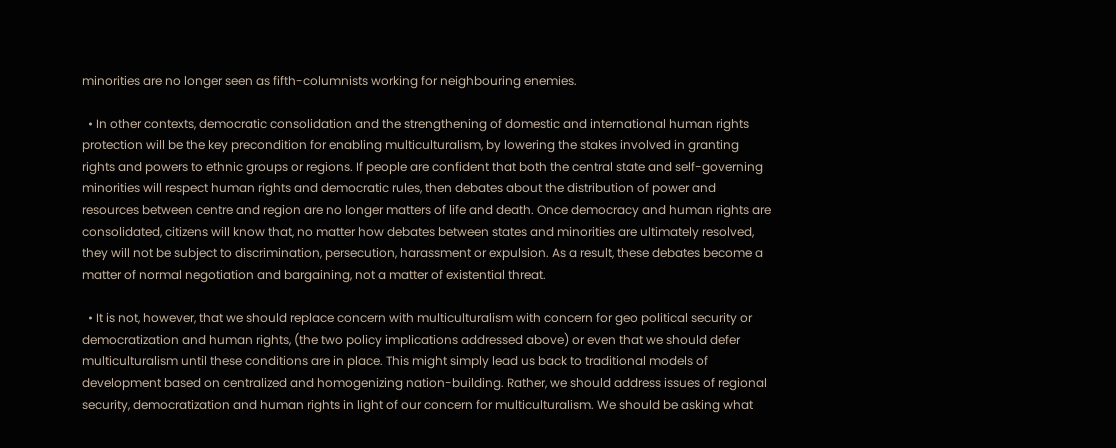minorities are no longer seen as fifth-columnists working for neighbouring enemies.

  • In other contexts, democratic consolidation and the strengthening of domestic and international human rights protection will be the key precondition for enabling multiculturalism, by lowering the stakes involved in granting rights and powers to ethnic groups or regions. If people are confident that both the central state and self-governing minorities will respect human rights and democratic rules, then debates about the distribution of power and resources between centre and region are no longer matters of life and death. Once democracy and human rights are consolidated, citizens will know that, no matter how debates between states and minorities are ultimately resolved, they will not be subject to discrimination, persecution, harassment or expulsion. As a result, these debates become a matter of normal negotiation and bargaining, not a matter of existential threat.

  • It is not, however, that we should replace concern with multiculturalism with concern for geo political security or democratization and human rights, (the two policy implications addressed above) or even that we should defer multiculturalism until these conditions are in place. This might simply lead us back to traditional models of development based on centralized and homogenizing nation-building. Rather, we should address issues of regional security, democratization and human rights in light of our concern for multiculturalism. We should be asking what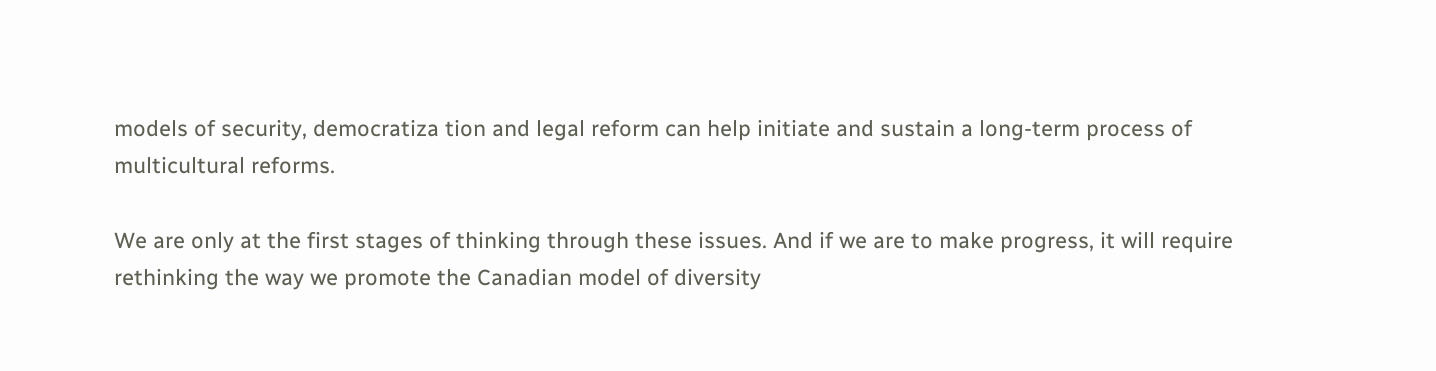models of security, democratiza tion and legal reform can help initiate and sustain a long-term process of multicultural reforms.

We are only at the first stages of thinking through these issues. And if we are to make progress, it will require rethinking the way we promote the Canadian model of diversity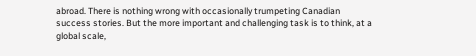abroad. There is nothing wrong with occasionally trumpeting Canadian success stories. But the more important and challenging task is to think, at a global scale,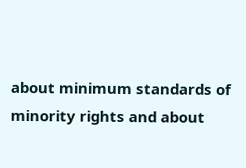about minimum standards of minority rights and about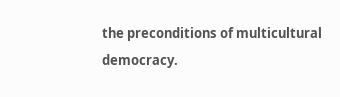the preconditions of multicultural democracy.